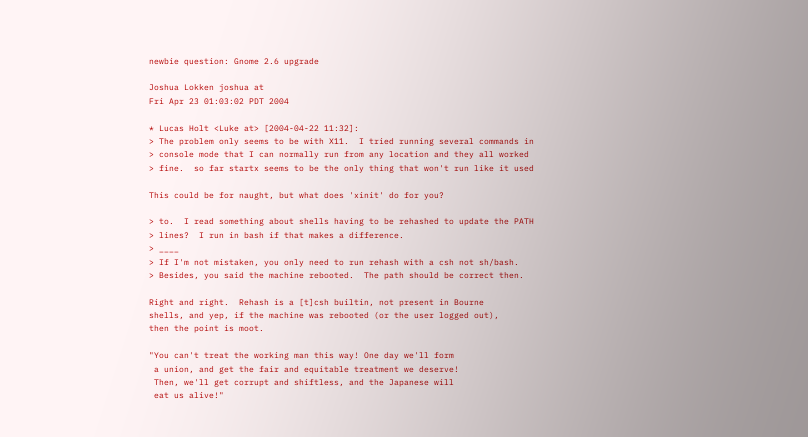newbie question: Gnome 2.6 upgrade

Joshua Lokken joshua at
Fri Apr 23 01:03:02 PDT 2004

* Lucas Holt <Luke at> [2004-04-22 11:32]:
> The problem only seems to be with X11.  I tried running several commands in
> console mode that I can normally run from any location and they all worked
> fine.  so far startx seems to be the only thing that won't run like it used

This could be for naught, but what does 'xinit' do for you?

> to.  I read something about shells having to be rehashed to update the PATH
> lines?  I run in bash if that makes a difference.
> ____
> If I'm not mistaken, you only need to run rehash with a csh not sh/bash.
> Besides, you said the machine rebooted.  The path should be correct then.

Right and right.  Rehash is a [t]csh builtin, not present in Bourne
shells, and yep, if the machine was rebooted (or the user logged out),
then the point is moot.

"You can't treat the working man this way! One day we'll form
 a union, and get the fair and equitable treatment we deserve!
 Then, we'll get corrupt and shiftless, and the Japanese will
 eat us alive!"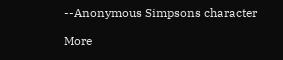--Anonymous Simpsons character

More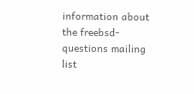information about the freebsd-questions mailing list